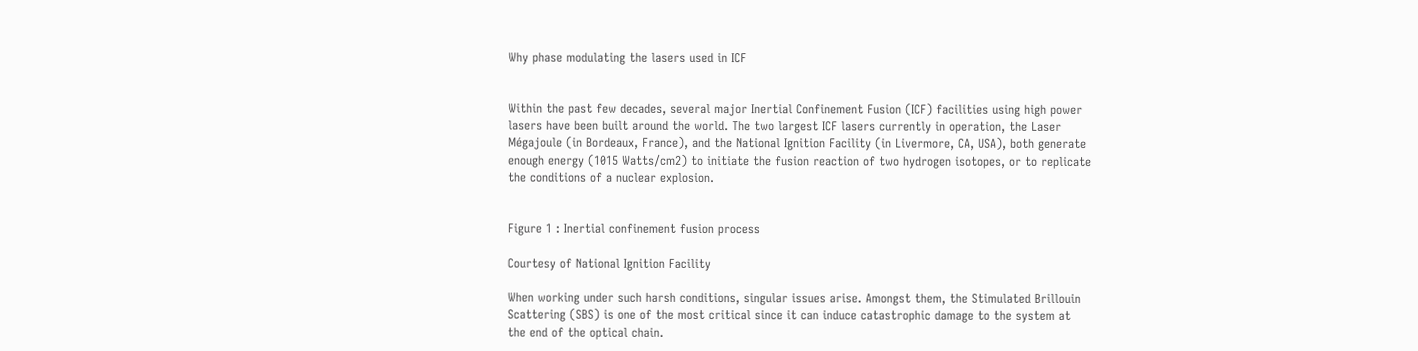Why phase modulating the lasers used in ICF


Within the past few decades, several major Inertial Confinement Fusion (ICF) facilities using high power lasers have been built around the world. The two largest ICF lasers currently in operation, the Laser Mégajoule (in Bordeaux, France), and the National Ignition Facility (in Livermore, CA, USA), both generate enough energy (1015 Watts/cm2) to initiate the fusion reaction of two hydrogen isotopes, or to replicate the conditions of a nuclear explosion.


Figure 1 : Inertial confinement fusion process

Courtesy of National Ignition Facility

When working under such harsh conditions, singular issues arise. Amongst them, the Stimulated Brillouin Scattering (SBS) is one of the most critical since it can induce catastrophic damage to the system at the end of the optical chain.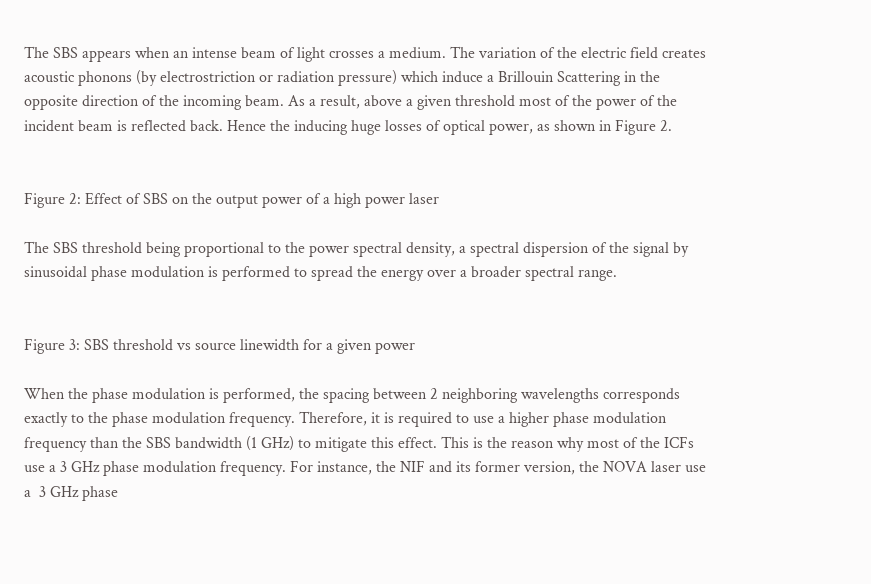The SBS appears when an intense beam of light crosses a medium. The variation of the electric field creates acoustic phonons (by electrostriction or radiation pressure) which induce a Brillouin Scattering in the opposite direction of the incoming beam. As a result, above a given threshold most of the power of the incident beam is reflected back. Hence the inducing huge losses of optical power, as shown in Figure 2.


Figure 2: Effect of SBS on the output power of a high power laser

The SBS threshold being proportional to the power spectral density, a spectral dispersion of the signal by sinusoidal phase modulation is performed to spread the energy over a broader spectral range.


Figure 3: SBS threshold vs source linewidth for a given power

When the phase modulation is performed, the spacing between 2 neighboring wavelengths corresponds exactly to the phase modulation frequency. Therefore, it is required to use a higher phase modulation frequency than the SBS bandwidth (1 GHz) to mitigate this effect. This is the reason why most of the ICFs use a 3 GHz phase modulation frequency. For instance, the NIF and its former version, the NOVA laser use a  3 GHz phase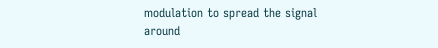modulation to spread the signal around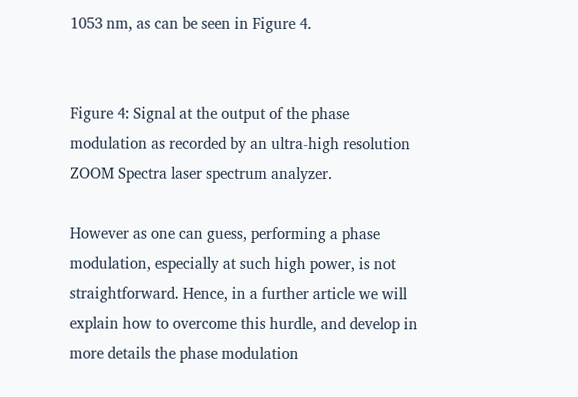1053 nm, as can be seen in Figure 4.


Figure 4: Signal at the output of the phase modulation as recorded by an ultra-high resolution ZOOM Spectra laser spectrum analyzer.

However as one can guess, performing a phase modulation, especially at such high power, is not straightforward. Hence, in a further article we will explain how to overcome this hurdle, and develop in more details the phase modulation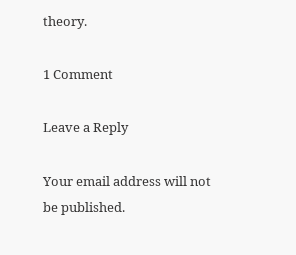theory.

1 Comment

Leave a Reply

Your email address will not be published.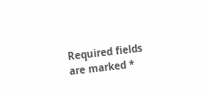Required fields are marked *